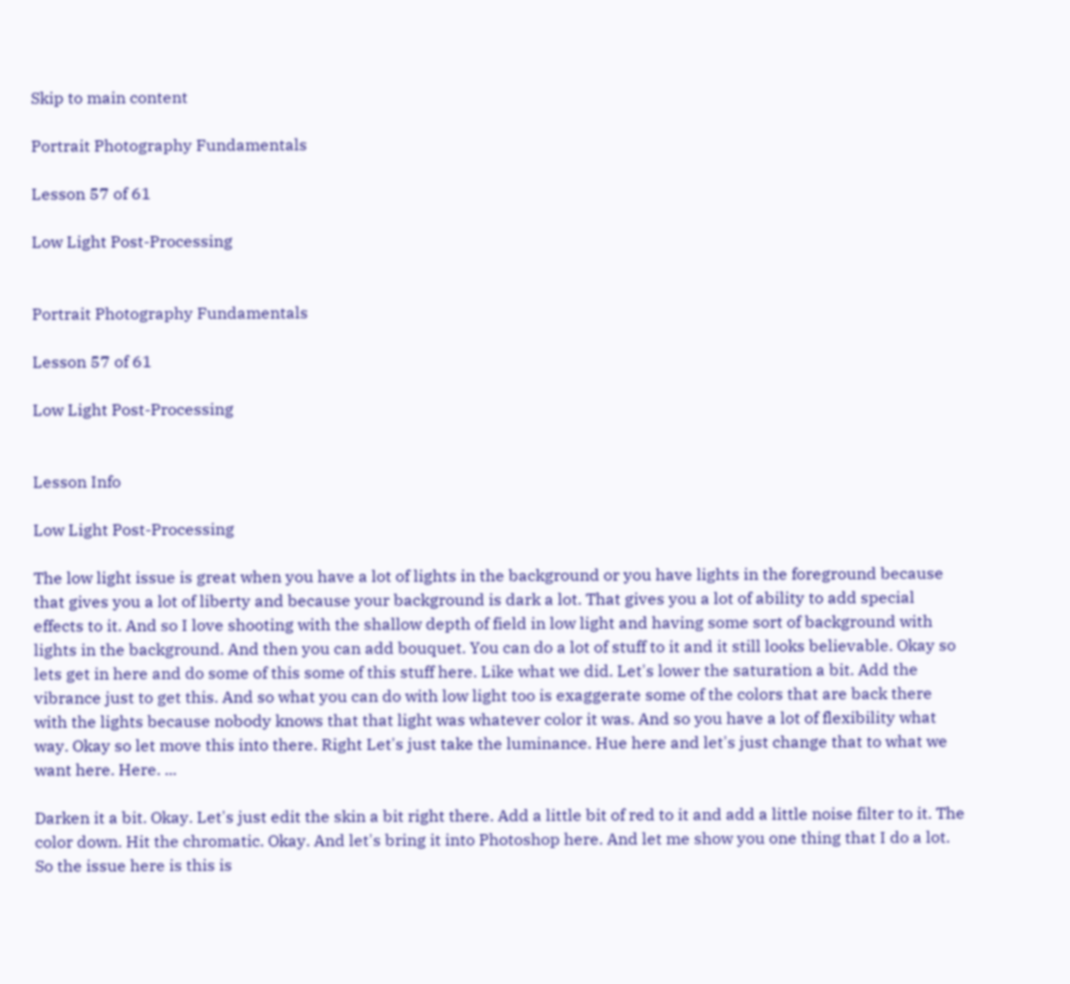Skip to main content

Portrait Photography Fundamentals

Lesson 57 of 61

Low Light Post-Processing


Portrait Photography Fundamentals

Lesson 57 of 61

Low Light Post-Processing


Lesson Info

Low Light Post-Processing

The low light issue is great when you have a lot of lights in the background or you have lights in the foreground because that gives you a lot of liberty and because your background is dark a lot. That gives you a lot of ability to add special effects to it. And so I love shooting with the shallow depth of field in low light and having some sort of background with lights in the background. And then you can add bouquet. You can do a lot of stuff to it and it still looks believable. Okay so lets get in here and do some of this some of this stuff here. Like what we did. Let's lower the saturation a bit. Add the vibrance just to get this. And so what you can do with low light too is exaggerate some of the colors that are back there with the lights because nobody knows that that light was whatever color it was. And so you have a lot of flexibility what way. Okay so let move this into there. Right Let's just take the luminance. Hue here and let's just change that to what we want here. Here. ...

Darken it a bit. Okay. Let's just edit the skin a bit right there. Add a little bit of red to it and add a little noise filter to it. The color down. Hit the chromatic. Okay. And let's bring it into Photoshop here. And let me show you one thing that I do a lot. So the issue here is this is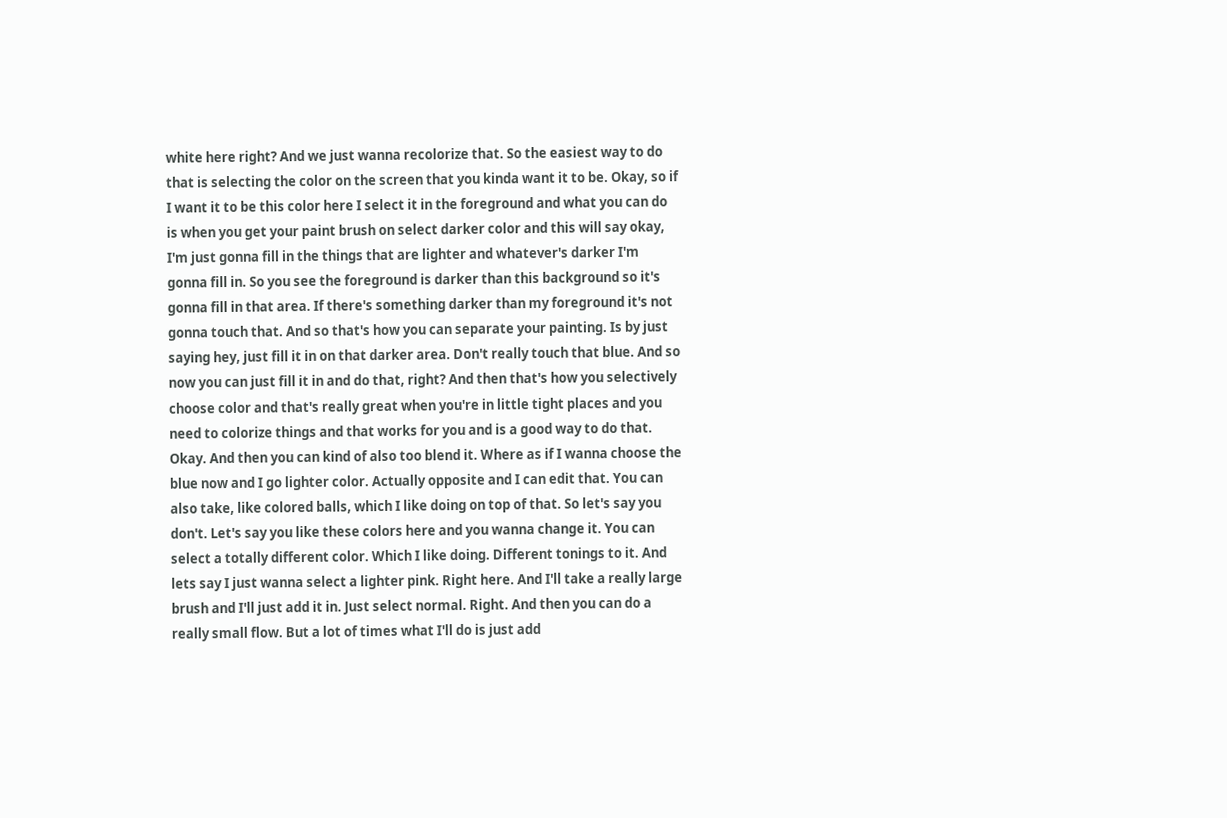white here right? And we just wanna recolorize that. So the easiest way to do that is selecting the color on the screen that you kinda want it to be. Okay, so if I want it to be this color here I select it in the foreground and what you can do is when you get your paint brush on select darker color and this will say okay, I'm just gonna fill in the things that are lighter and whatever's darker I'm gonna fill in. So you see the foreground is darker than this background so it's gonna fill in that area. If there's something darker than my foreground it's not gonna touch that. And so that's how you can separate your painting. Is by just saying hey, just fill it in on that darker area. Don't really touch that blue. And so now you can just fill it in and do that, right? And then that's how you selectively choose color and that's really great when you're in little tight places and you need to colorize things and that works for you and is a good way to do that. Okay. And then you can kind of also too blend it. Where as if I wanna choose the blue now and I go lighter color. Actually opposite and I can edit that. You can also take, like colored balls, which I like doing on top of that. So let's say you don't. Let's say you like these colors here and you wanna change it. You can select a totally different color. Which I like doing. Different tonings to it. And lets say I just wanna select a lighter pink. Right here. And I'll take a really large brush and I'll just add it in. Just select normal. Right. And then you can do a really small flow. But a lot of times what I'll do is just add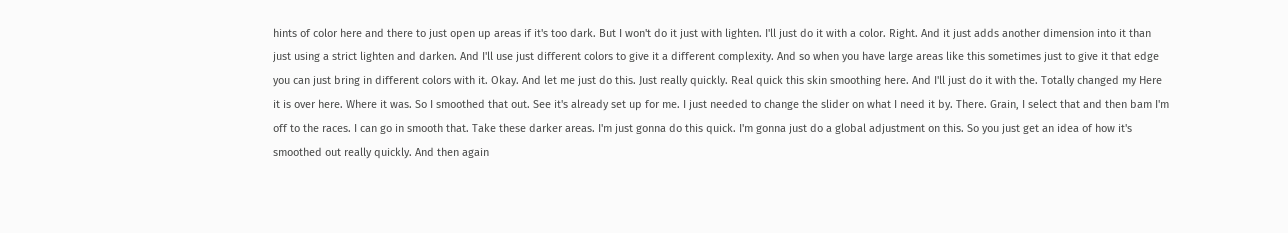hints of color here and there to just open up areas if it's too dark. But I won't do it just with lighten. I'll just do it with a color. Right. And it just adds another dimension into it than just using a strict lighten and darken. And I'll use just different colors to give it a different complexity. And so when you have large areas like this sometimes just to give it that edge you can just bring in different colors with it. Okay. And let me just do this. Just really quickly. Real quick this skin smoothing here. And I'll just do it with the. Totally changed my Here it is over here. Where it was. So I smoothed that out. See it's already set up for me. I just needed to change the slider on what I need it by. There. Grain, I select that and then bam I'm off to the races. I can go in smooth that. Take these darker areas. I'm just gonna do this quick. I'm gonna just do a global adjustment on this. So you just get an idea of how it's smoothed out really quickly. And then again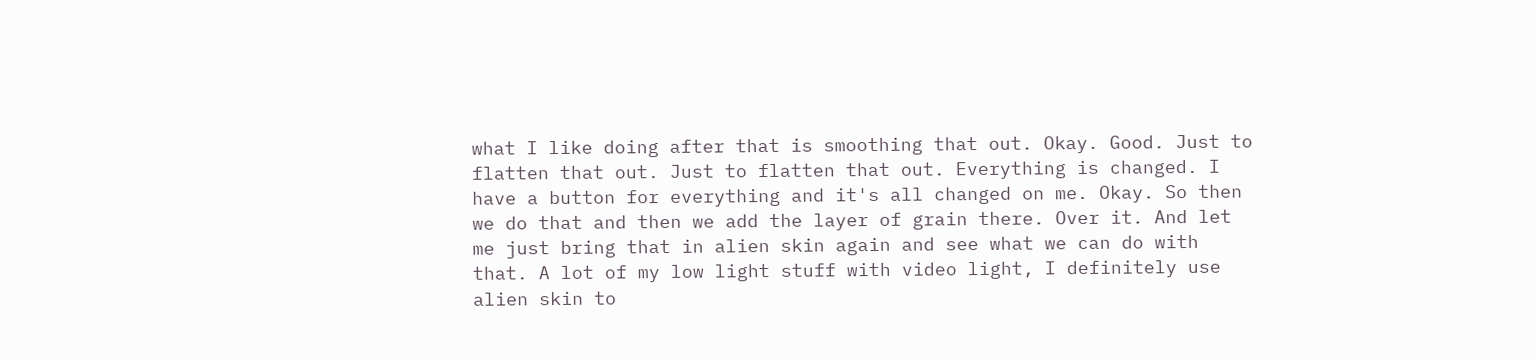what I like doing after that is smoothing that out. Okay. Good. Just to flatten that out. Just to flatten that out. Everything is changed. I have a button for everything and it's all changed on me. Okay. So then we do that and then we add the layer of grain there. Over it. And let me just bring that in alien skin again and see what we can do with that. A lot of my low light stuff with video light, I definitely use alien skin to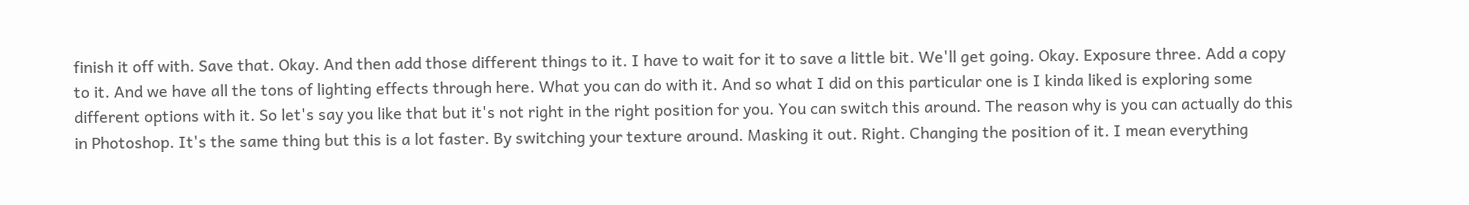finish it off with. Save that. Okay. And then add those different things to it. I have to wait for it to save a little bit. We'll get going. Okay. Exposure three. Add a copy to it. And we have all the tons of lighting effects through here. What you can do with it. And so what I did on this particular one is I kinda liked is exploring some different options with it. So let's say you like that but it's not right in the right position for you. You can switch this around. The reason why is you can actually do this in Photoshop. It's the same thing but this is a lot faster. By switching your texture around. Masking it out. Right. Changing the position of it. I mean everything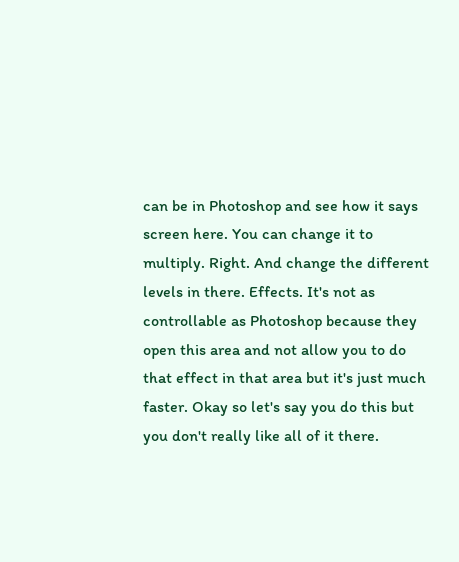can be in Photoshop and see how it says screen here. You can change it to multiply. Right. And change the different levels in there. Effects. It's not as controllable as Photoshop because they open this area and not allow you to do that effect in that area but it's just much faster. Okay so let's say you do this but you don't really like all of it there.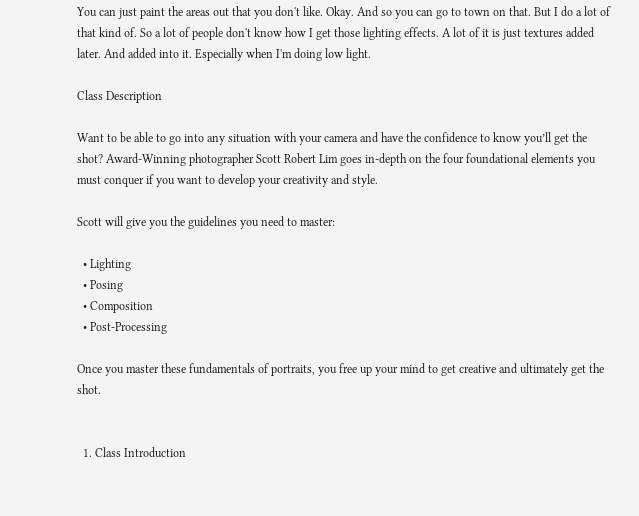You can just paint the areas out that you don't like. Okay. And so you can go to town on that. But I do a lot of that kind of. So a lot of people don't know how I get those lighting effects. A lot of it is just textures added later. And added into it. Especially when I'm doing low light.

Class Description

Want to be able to go into any situation with your camera and have the confidence to know you’ll get the shot? Award-Winning photographer Scott Robert Lim goes in-depth on the four foundational elements you must conquer if you want to develop your creativity and style.

Scott will give you the guidelines you need to master:

  • Lighting
  • Posing
  • Composition
  • Post-Processing

Once you master these fundamentals of portraits, you free up your mind to get creative and ultimately get the shot.


  1. Class Introduction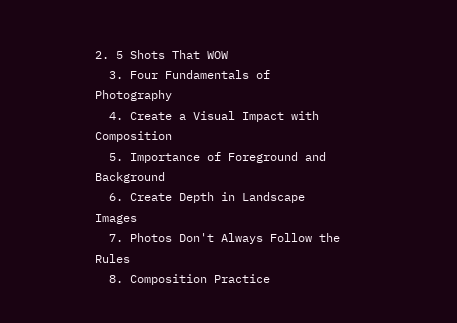2. 5 Shots That WOW
  3. Four Fundamentals of Photography
  4. Create a Visual Impact with Composition
  5. Importance of Foreground and Background
  6. Create Depth in Landscape Images
  7. Photos Don't Always Follow the Rules
  8. Composition Practice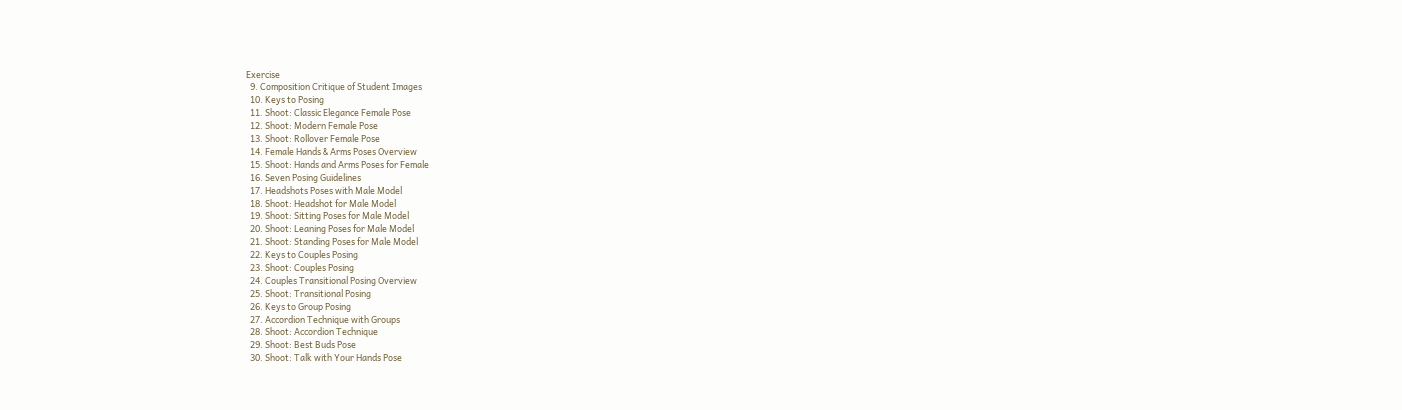Exercise
  9. Composition Critique of Student Images
  10. Keys to Posing
  11. Shoot: Classic Elegance Female Pose
  12. Shoot: Modern Female Pose
  13. Shoot: Rollover Female Pose
  14. Female Hands & Arms Poses Overview
  15. Shoot: Hands and Arms Poses for Female
  16. Seven Posing Guidelines
  17. Headshots Poses with Male Model
  18. Shoot: Headshot for Male Model
  19. Shoot: Sitting Poses for Male Model
  20. Shoot: Leaning Poses for Male Model
  21. Shoot: Standing Poses for Male Model
  22. Keys to Couples Posing
  23. Shoot: Couples Posing
  24. Couples Transitional Posing Overview
  25. Shoot: Transitional Posing
  26. Keys to Group Posing
  27. Accordion Technique with Groups
  28. Shoot: Accordion Technique
  29. Shoot: Best Buds Pose
  30. Shoot: Talk with Your Hands Pose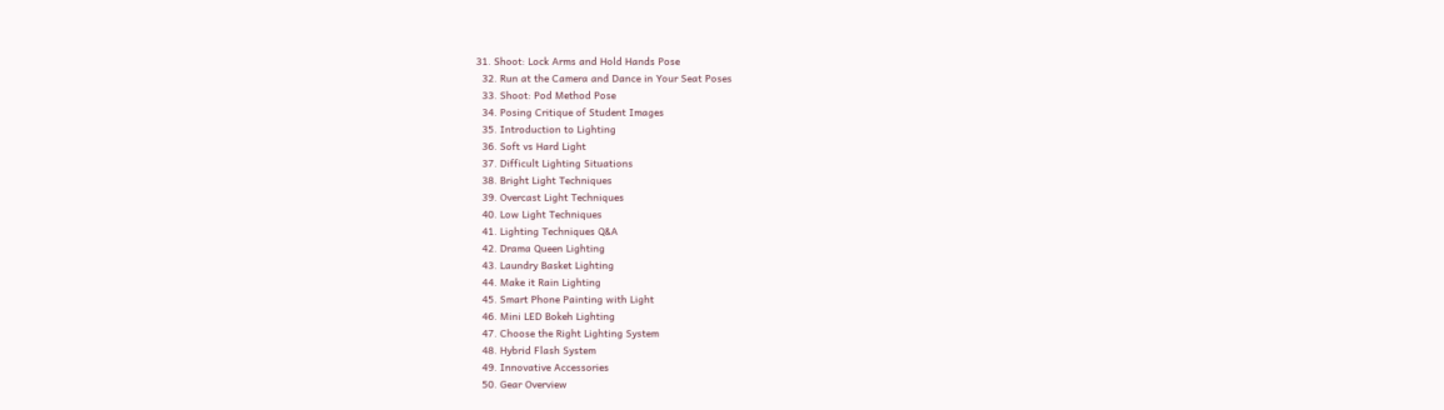31. Shoot: Lock Arms and Hold Hands Pose
  32. Run at the Camera and Dance in Your Seat Poses
  33. Shoot: Pod Method Pose
  34. Posing Critique of Student Images
  35. Introduction to Lighting
  36. Soft vs Hard Light
  37. Difficult Lighting Situations
  38. Bright Light Techniques
  39. Overcast Light Techniques
  40. Low Light Techniques
  41. Lighting Techniques Q&A
  42. Drama Queen Lighting
  43. Laundry Basket Lighting
  44. Make it Rain Lighting
  45. Smart Phone Painting with Light
  46. Mini LED Bokeh Lighting
  47. Choose the Right Lighting System
  48. Hybrid Flash System
  49. Innovative Accessories
  50. Gear Overview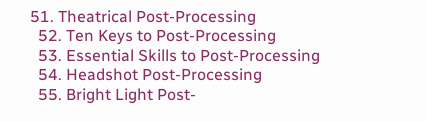51. Theatrical Post-Processing
  52. Ten Keys to Post-Processing
  53. Essential Skills to Post-Processing
  54. Headshot Post-Processing
  55. Bright Light Post-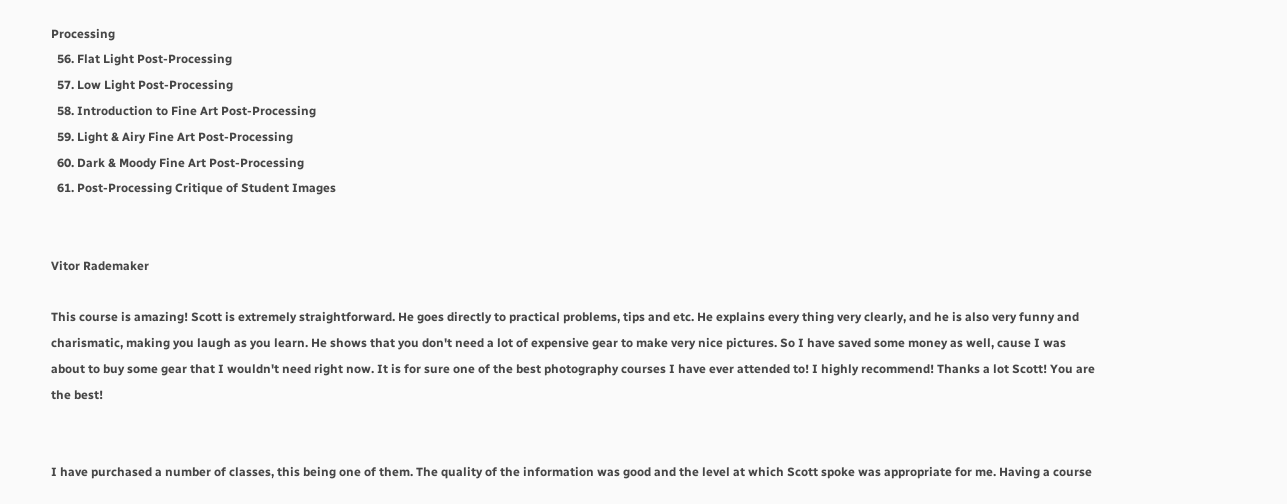Processing
  56. Flat Light Post-Processing
  57. Low Light Post-Processing
  58. Introduction to Fine Art Post-Processing
  59. Light & Airy Fine Art Post-Processing
  60. Dark & Moody Fine Art Post-Processing
  61. Post-Processing Critique of Student Images


Vitor Rademaker

This course is amazing! Scott is extremely straightforward. He goes directly to practical problems, tips and etc. He explains every thing very clearly, and he is also very funny and charismatic, making you laugh as you learn. He shows that you don't need a lot of expensive gear to make very nice pictures. So I have saved some money as well, cause I was about to buy some gear that I wouldn't need right now. It is for sure one of the best photography courses I have ever attended to! I highly recommend! Thanks a lot Scott! You are the best!


I have purchased a number of classes, this being one of them. The quality of the information was good and the level at which Scott spoke was appropriate for me. Having a course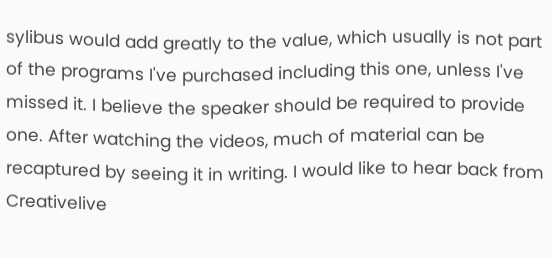sylibus would add greatly to the value, which usually is not part of the programs I've purchased including this one, unless I've missed it. I believe the speaker should be required to provide one. After watching the videos, much of material can be recaptured by seeing it in writing. I would like to hear back from Creativelive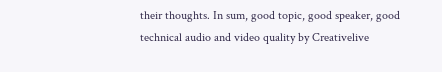their thoughts. In sum, good topic, good speaker, good technical audio and video quality by Creativelive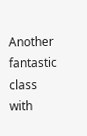Another fantastic class with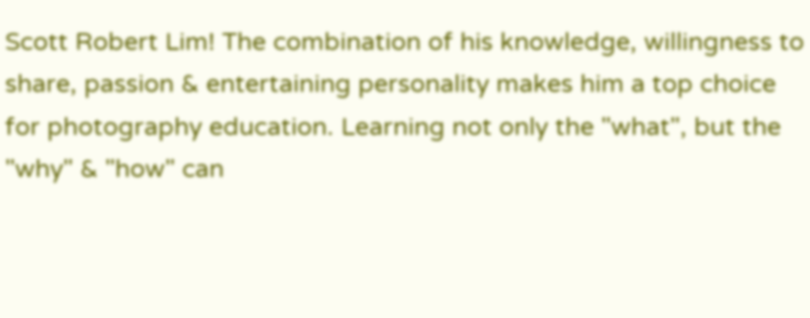Scott Robert Lim! The combination of his knowledge, willingness to share, passion & entertaining personality makes him a top choice for photography education. Learning not only the "what", but the "why" & "how" can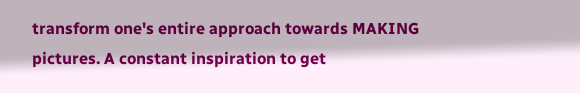transform one's entire approach towards MAKING pictures. A constant inspiration to get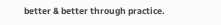better & better through practice.